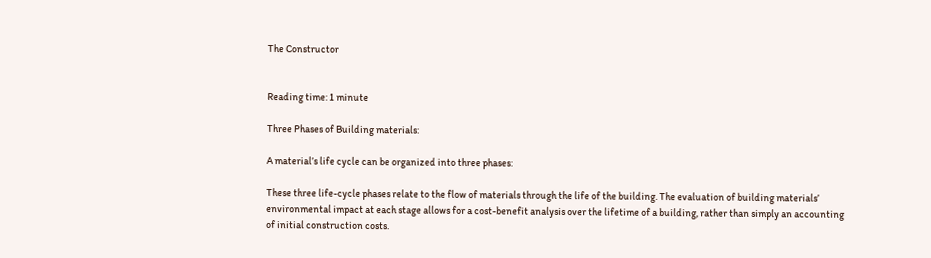The Constructor


Reading time: 1 minute

Three Phases of Building materials:

A material’s life cycle can be organized into three phases:

These three life-cycle phases relate to the flow of materials through the life of the building. The evaluation of building materials’ environmental impact at each stage allows for a cost-benefit analysis over the lifetime of a building, rather than simply an accounting of initial construction costs.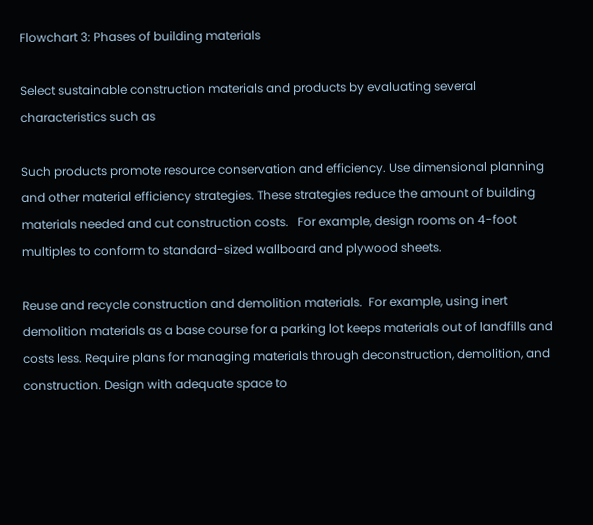Flowchart 3: Phases of building materials

Select sustainable construction materials and products by evaluating several characteristics such as

Such products promote resource conservation and efficiency. Use dimensional planning and other material efficiency strategies. These strategies reduce the amount of building materials needed and cut construction costs.   For example, design rooms on 4-foot multiples to conform to standard-sized wallboard and plywood sheets.

Reuse and recycle construction and demolition materials.  For example, using inert demolition materials as a base course for a parking lot keeps materials out of landfills and costs less. Require plans for managing materials through deconstruction, demolition, and construction. Design with adequate space to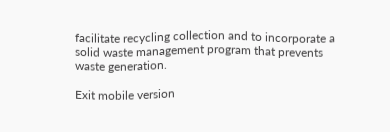facilitate recycling collection and to incorporate a solid waste management program that prevents waste generation.

Exit mobile version